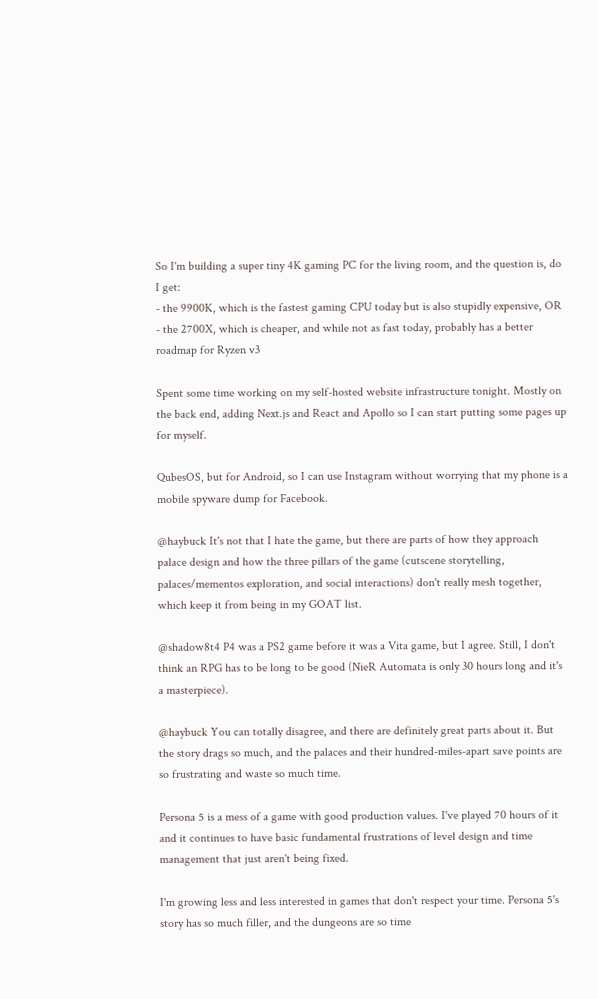So I'm building a super tiny 4K gaming PC for the living room, and the question is, do I get:
- the 9900K, which is the fastest gaming CPU today but is also stupidly expensive, OR
- the 2700X, which is cheaper, and while not as fast today, probably has a better roadmap for Ryzen v3

Spent some time working on my self-hosted website infrastructure tonight. Mostly on the back end, adding Next.js and React and Apollo so I can start putting some pages up for myself.

QubesOS, but for Android, so I can use Instagram without worrying that my phone is a mobile spyware dump for Facebook.

@haybuck It's not that I hate the game, but there are parts of how they approach palace design and how the three pillars of the game (cutscene storytelling, palaces/mementos exploration, and social interactions) don't really mesh together, which keep it from being in my GOAT list.

@shadow8t4 P4 was a PS2 game before it was a Vita game, but I agree. Still, I don't think an RPG has to be long to be good (NieR Automata is only 30 hours long and it's a masterpiece).

@haybuck You can totally disagree, and there are definitely great parts about it. But the story drags so much, and the palaces and their hundred-miles-apart save points are so frustrating and waste so much time.

Persona 5 is a mess of a game with good production values. I've played 70 hours of it and it continues to have basic fundamental frustrations of level design and time management that just aren't being fixed.

I'm growing less and less interested in games that don't respect your time. Persona 5's story has so much filler, and the dungeons are so time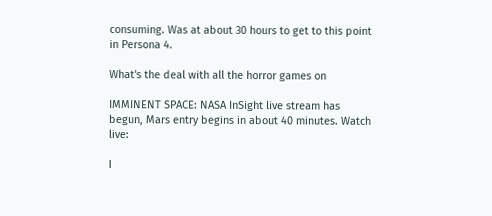consuming. Was at about 30 hours to get to this point in Persona 4.

What's the deal with all the horror games on

IMMINENT SPACE: NASA InSight live stream has begun, Mars entry begins in about 40 minutes. Watch live:

I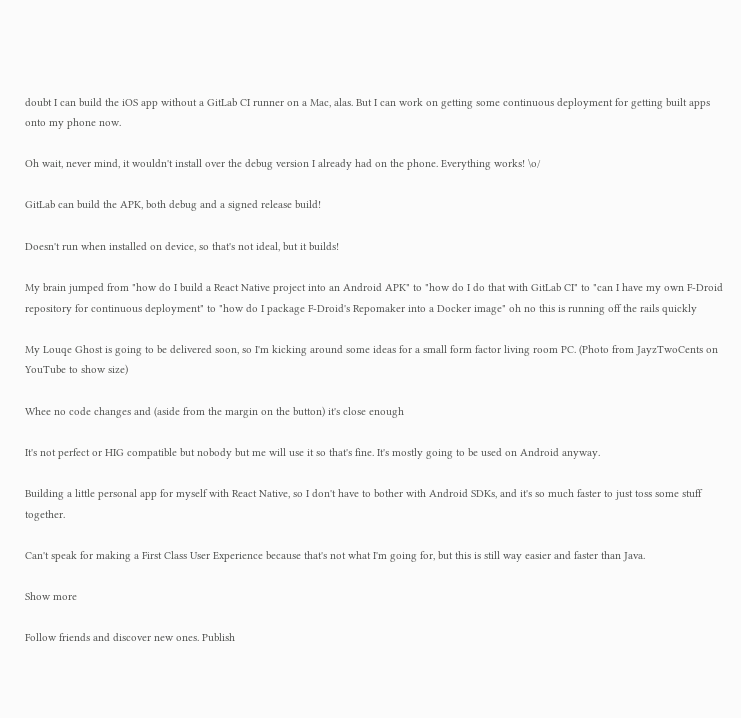doubt I can build the iOS app without a GitLab CI runner on a Mac, alas. But I can work on getting some continuous deployment for getting built apps onto my phone now.

Oh wait, never mind, it wouldn't install over the debug version I already had on the phone. Everything works! \o/

GitLab can build the APK, both debug and a signed release build!

Doesn't run when installed on device, so that's not ideal, but it builds!

My brain jumped from "how do I build a React Native project into an Android APK" to "how do I do that with GitLab CI" to "can I have my own F-Droid repository for continuous deployment" to "how do I package F-Droid's Repomaker into a Docker image" oh no this is running off the rails quickly

My Louqe Ghost is going to be delivered soon, so I'm kicking around some ideas for a small form factor living room PC. (Photo from JayzTwoCents on YouTube to show size)

Whee no code changes and (aside from the margin on the button) it's close enough

It's not perfect or HIG compatible but nobody but me will use it so that's fine. It's mostly going to be used on Android anyway.

Building a little personal app for myself with React Native, so I don't have to bother with Android SDKs, and it's so much faster to just toss some stuff together.

Can't speak for making a First Class User Experience because that's not what I'm going for, but this is still way easier and faster than Java.

Show more

Follow friends and discover new ones. Publish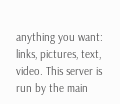anything you want: links, pictures, text, video. This server is run by the main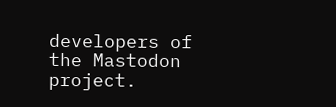developers of the Mastodon project.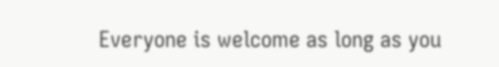Everyone is welcome as long as you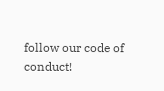follow our code of conduct!